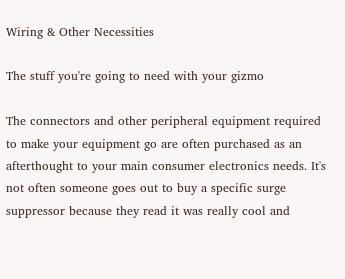Wiring & Other Necessities

The stuff you're going to need with your gizmo

The connectors and other peripheral equipment required to make your equipment go are often purchased as an afterthought to your main consumer electronics needs. It's not often someone goes out to buy a specific surge suppressor because they read it was really cool and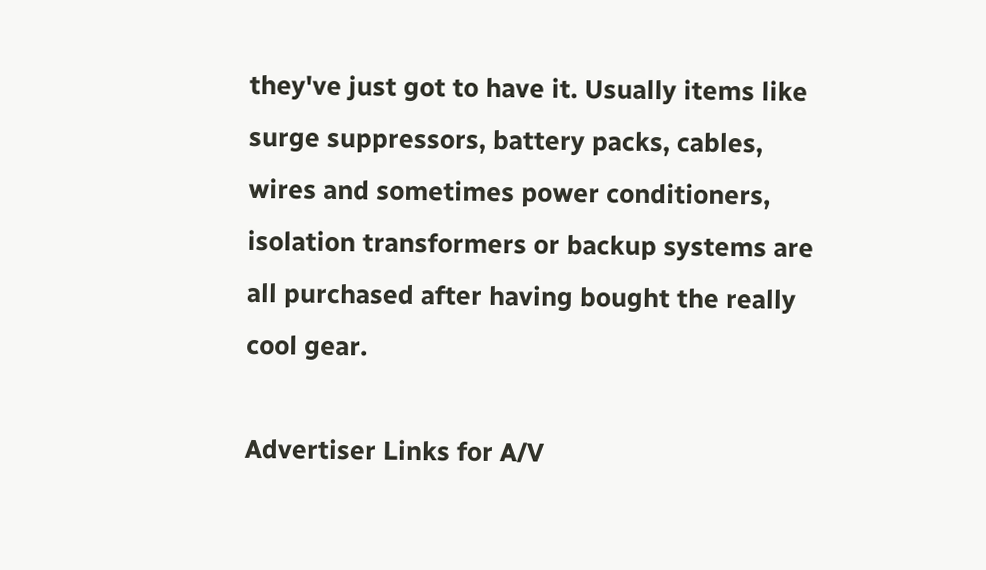they've just got to have it. Usually items like surge suppressors, battery packs, cables, wires and sometimes power conditioners, isolation transformers or backup systems are all purchased after having bought the really cool gear.

Advertiser Links for A/V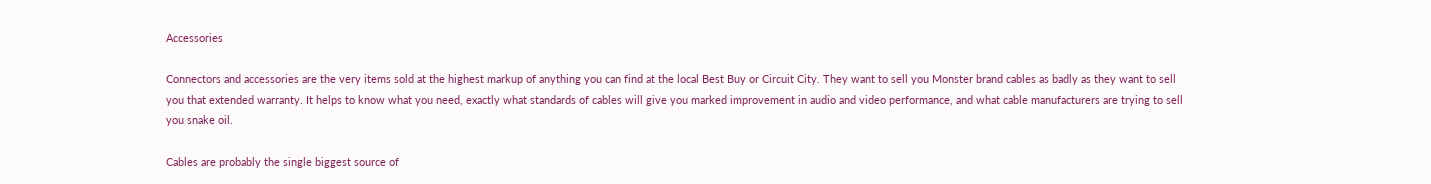Accessories

Connectors and accessories are the very items sold at the highest markup of anything you can find at the local Best Buy or Circuit City. They want to sell you Monster brand cables as badly as they want to sell you that extended warranty. It helps to know what you need, exactly what standards of cables will give you marked improvement in audio and video performance, and what cable manufacturers are trying to sell you snake oil.

Cables are probably the single biggest source of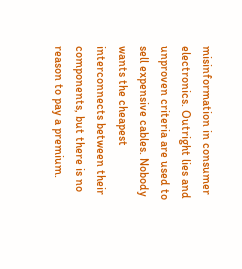misinformation in consumer electronics. Outright lies and unproven criteria are used to sell expensive cables. Nobody wants the cheapest interconnects between their components, but there is no reason to pay a premium.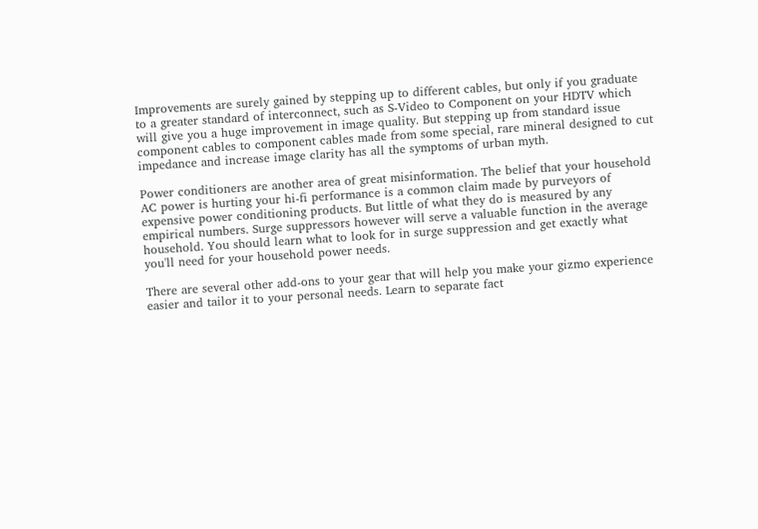Improvements are surely gained by stepping up to different cables, but only if you graduate to a greater standard of interconnect, such as S-Video to Component on your HDTV which will give you a huge improvement in image quality. But stepping up from standard issue component cables to component cables made from some special, rare mineral designed to cut impedance and increase image clarity has all the symptoms of urban myth.

Power conditioners are another area of great misinformation. The belief that your household AC power is hurting your hi-fi performance is a common claim made by purveyors of expensive power conditioning products. But little of what they do is measured by any empirical numbers. Surge suppressors however will serve a valuable function in the average household. You should learn what to look for in surge suppression and get exactly what you'll need for your household power needs.

There are several other add-ons to your gear that will help you make your gizmo experience easier and tailor it to your personal needs. Learn to separate fact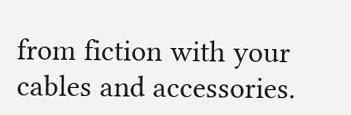from fiction with your cables and accessories.